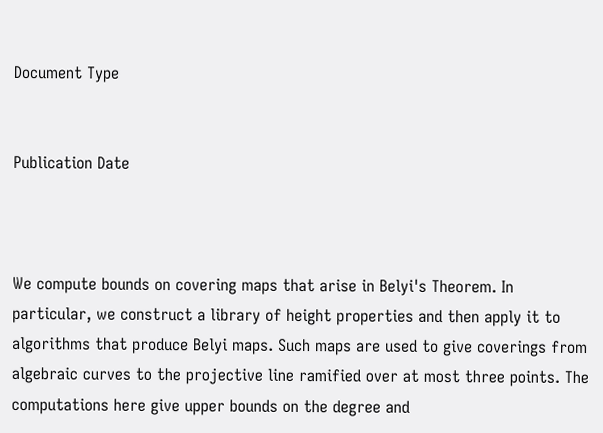Document Type


Publication Date



We compute bounds on covering maps that arise in Belyi's Theorem. In particular, we construct a library of height properties and then apply it to algorithms that produce Belyi maps. Such maps are used to give coverings from algebraic curves to the projective line ramified over at most three points. The computations here give upper bounds on the degree and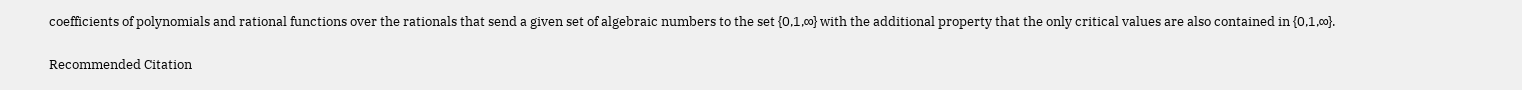coefficients of polynomials and rational functions over the rationals that send a given set of algebraic numbers to the set {0,1,∞} with the additional property that the only critical values are also contained in {0,1,∞}.

Recommended Citation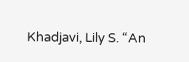Khadjavi, Lily S. “An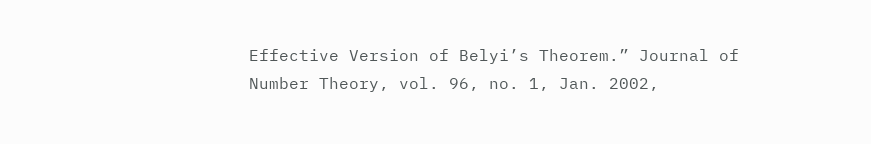Effective Version of Belyi’s Theorem.” Journal of Number Theory, vol. 96, no. 1, Jan. 2002,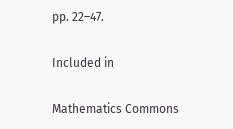pp. 22–47.

Included in

Mathematics Commons